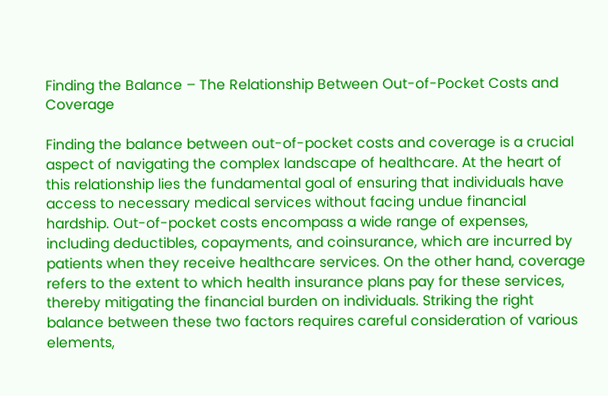Finding the Balance – The Relationship Between Out-of-Pocket Costs and Coverage

Finding the balance between out-of-pocket costs and coverage is a crucial aspect of navigating the complex landscape of healthcare. At the heart of this relationship lies the fundamental goal of ensuring that individuals have access to necessary medical services without facing undue financial hardship. Out-of-pocket costs encompass a wide range of expenses, including deductibles, copayments, and coinsurance, which are incurred by patients when they receive healthcare services. On the other hand, coverage refers to the extent to which health insurance plans pay for these services, thereby mitigating the financial burden on individuals. Striking the right balance between these two factors requires careful consideration of various elements,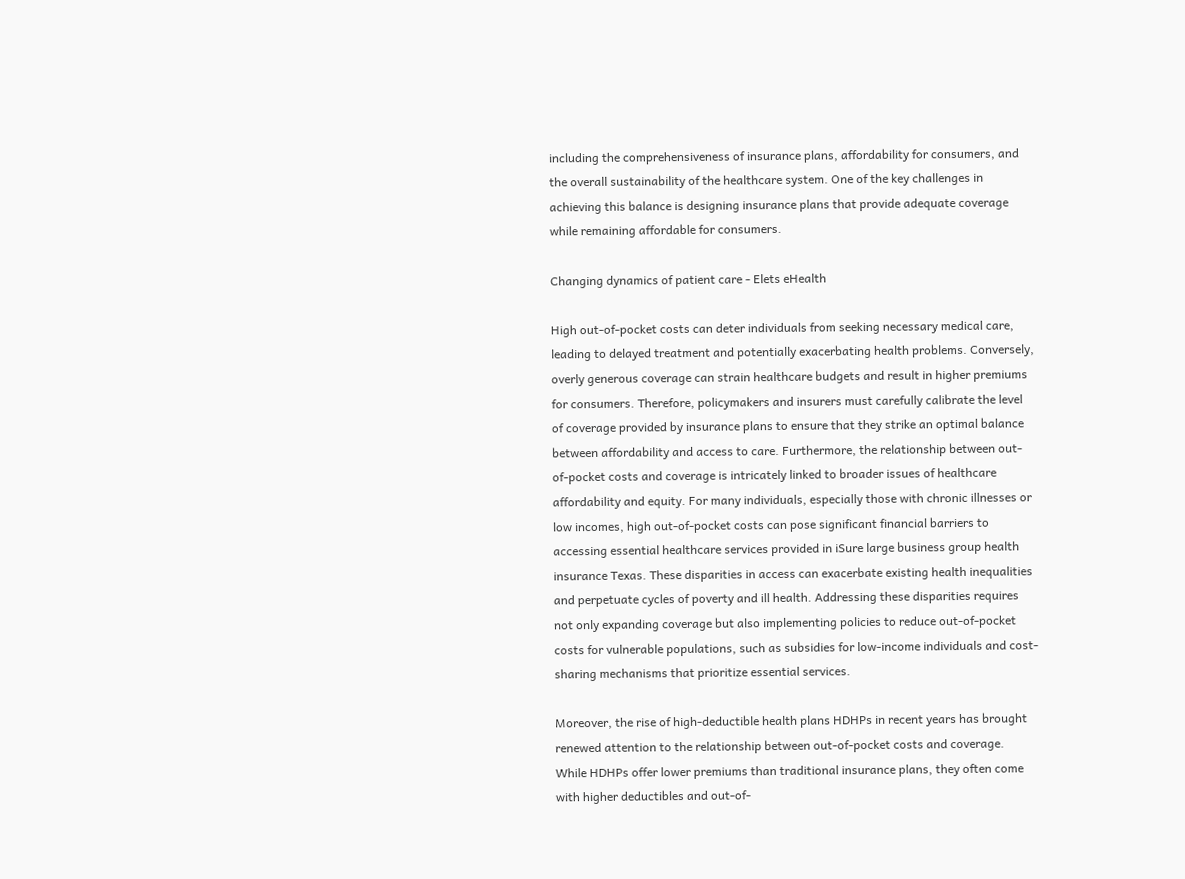including the comprehensiveness of insurance plans, affordability for consumers, and the overall sustainability of the healthcare system. One of the key challenges in achieving this balance is designing insurance plans that provide adequate coverage while remaining affordable for consumers.

Changing dynamics of patient care - Elets eHealth

High out-of-pocket costs can deter individuals from seeking necessary medical care, leading to delayed treatment and potentially exacerbating health problems. Conversely, overly generous coverage can strain healthcare budgets and result in higher premiums for consumers. Therefore, policymakers and insurers must carefully calibrate the level of coverage provided by insurance plans to ensure that they strike an optimal balance between affordability and access to care. Furthermore, the relationship between out-of-pocket costs and coverage is intricately linked to broader issues of healthcare affordability and equity. For many individuals, especially those with chronic illnesses or low incomes, high out-of-pocket costs can pose significant financial barriers to accessing essential healthcare services provided in iSure large business group health insurance Texas. These disparities in access can exacerbate existing health inequalities and perpetuate cycles of poverty and ill health. Addressing these disparities requires not only expanding coverage but also implementing policies to reduce out-of-pocket costs for vulnerable populations, such as subsidies for low-income individuals and cost-sharing mechanisms that prioritize essential services.

Moreover, the rise of high-deductible health plans HDHPs in recent years has brought renewed attention to the relationship between out-of-pocket costs and coverage.  While HDHPs offer lower premiums than traditional insurance plans, they often come with higher deductibles and out-of-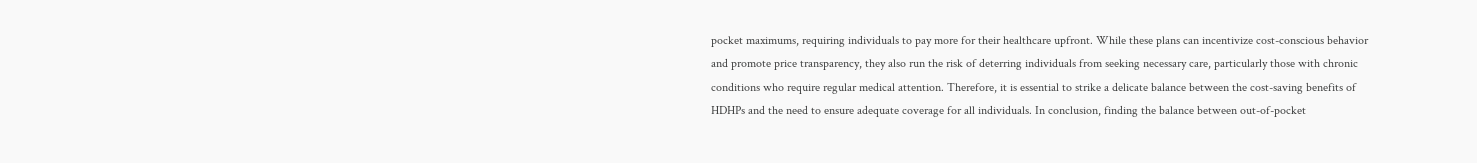pocket maximums, requiring individuals to pay more for their healthcare upfront. While these plans can incentivize cost-conscious behavior and promote price transparency, they also run the risk of deterring individuals from seeking necessary care, particularly those with chronic conditions who require regular medical attention. Therefore, it is essential to strike a delicate balance between the cost-saving benefits of HDHPs and the need to ensure adequate coverage for all individuals. In conclusion, finding the balance between out-of-pocket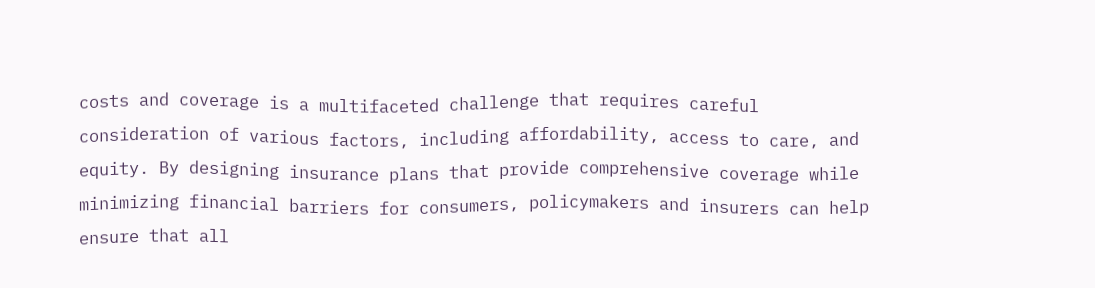costs and coverage is a multifaceted challenge that requires careful consideration of various factors, including affordability, access to care, and equity. By designing insurance plans that provide comprehensive coverage while minimizing financial barriers for consumers, policymakers and insurers can help ensure that all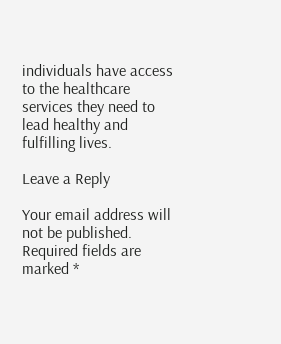individuals have access to the healthcare services they need to lead healthy and fulfilling lives.

Leave a Reply

Your email address will not be published. Required fields are marked *